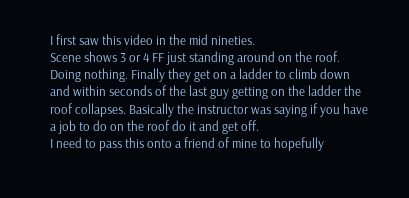I first saw this video in the mid nineties.
Scene shows 3 or 4 FF just standing around on the roof. Doing nothing. Finally they get on a ladder to climb down and within seconds of the last guy getting on the ladder the roof collapses. Basically the instructor was saying if you have a job to do on the roof do it and get off.
I need to pass this onto a friend of mine to hopefully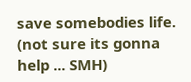save somebodies life.
(not sure its gonna help ... SMH)